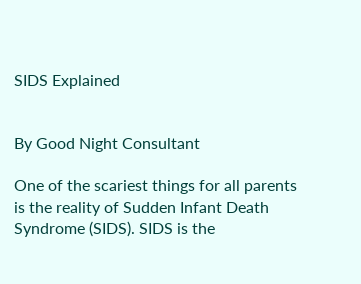SIDS Explained


By Good Night Consultant

One of the scariest things for all parents is the reality of Sudden Infant Death Syndrome (SIDS). SIDS is the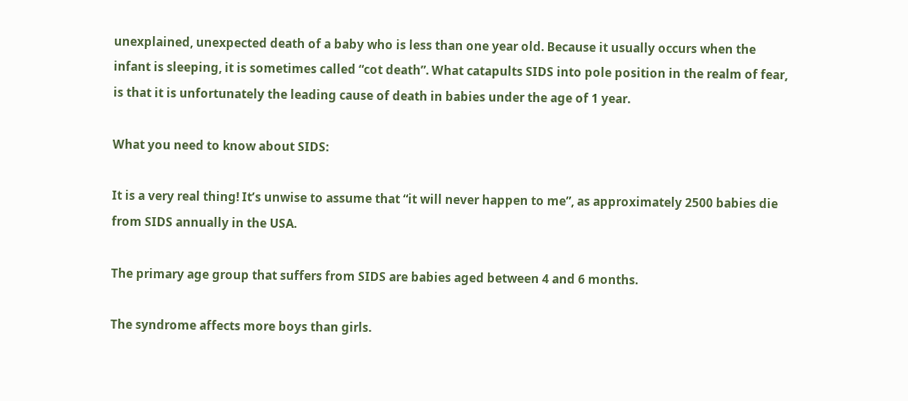unexplained, unexpected death of a baby who is less than one year old. Because it usually occurs when the infant is sleeping, it is sometimes called “cot death”. What catapults SIDS into pole position in the realm of fear, is that it is unfortunately the leading cause of death in babies under the age of 1 year.

What you need to know about SIDS:

It is a very real thing! It’s unwise to assume that “it will never happen to me”, as approximately 2500 babies die from SIDS annually in the USA.

The primary age group that suffers from SIDS are babies aged between 4 and 6 months.

The syndrome affects more boys than girls.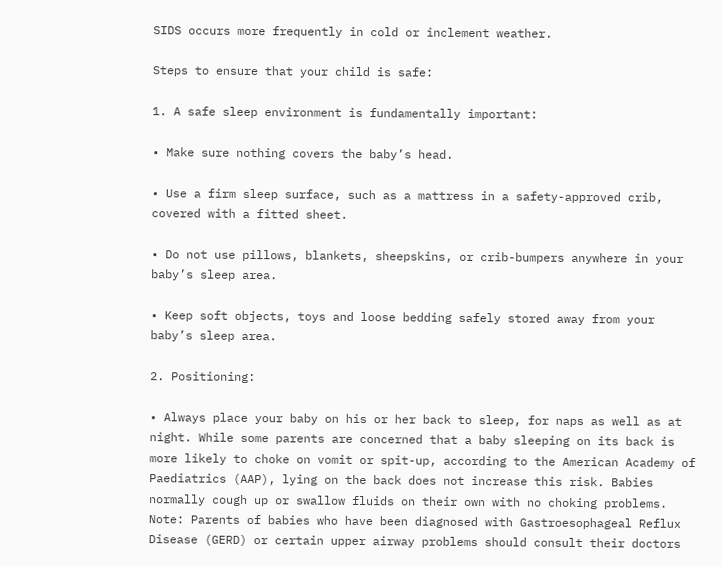SIDS occurs more frequently in cold or inclement weather.

Steps to ensure that your child is safe:

1. A safe sleep environment is fundamentally important:

• Make sure nothing covers the baby’s head.

• Use a firm sleep surface, such as a mattress in a safety-approved crib, covered with a fitted sheet.

• Do not use pillows, blankets, sheepskins, or crib-bumpers anywhere in your baby’s sleep area.

• Keep soft objects, toys and loose bedding safely stored away from your baby’s sleep area.

2. Positioning:

• Always place your baby on his or her back to sleep, for naps as well as at night. While some parents are concerned that a baby sleeping on its back is more likely to choke on vomit or spit-up, according to the American Academy of Paediatrics (AAP), lying on the back does not increase this risk. Babies normally cough up or swallow fluids on their own with no choking problems. Note: Parents of babies who have been diagnosed with Gastroesophageal Reflux Disease (GERD) or certain upper airway problems should consult their doctors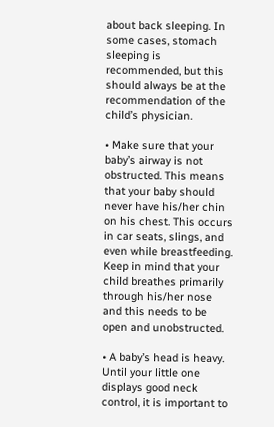about back sleeping. In some cases, stomach sleeping is recommended, but this should always be at the recommendation of the child’s physician.

• Make sure that your baby’s airway is not obstructed. This means that your baby should never have his/her chin on his chest. This occurs in car seats, slings, and even while breastfeeding. Keep in mind that your child breathes primarily through his/her nose and this needs to be open and unobstructed.

• A baby’s head is heavy. Until your little one displays good neck control, it is important to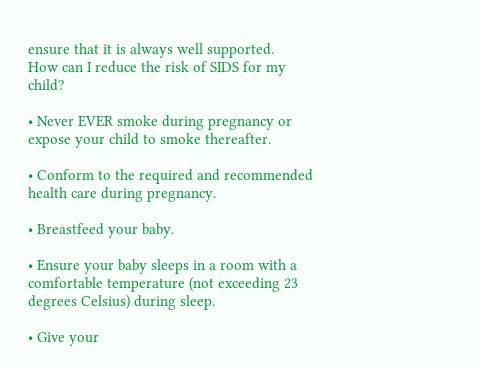ensure that it is always well supported.
How can I reduce the risk of SIDS for my child?

• Never EVER smoke during pregnancy or expose your child to smoke thereafter.

• Conform to the required and recommended health care during pregnancy.

• Breastfeed your baby.

• Ensure your baby sleeps in a room with a comfortable temperature (not exceeding 23 degrees Celsius) during sleep.

• Give your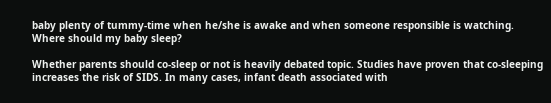baby plenty of tummy-time when he/she is awake and when someone responsible is watching.
Where should my baby sleep?

Whether parents should co-sleep or not is heavily debated topic. Studies have proven that co-sleeping increases the risk of SIDS. In many cases, infant death associated with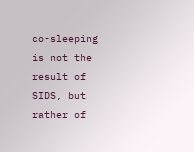co-sleeping is not the result of SIDS, but rather of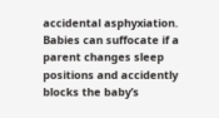accidental asphyxiation.
Babies can suffocate if a parent changes sleep positions and accidently blocks the baby’s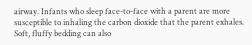airway. Infants who sleep face-to-face with a parent are more susceptible to inhaling the carbon dioxide that the parent exhales.
Soft, fluffy bedding can also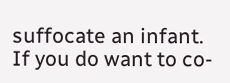suffocate an infant. If you do want to co-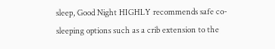sleep, Good Night HIGHLY recommends safe co-sleeping options such as a crib extension to the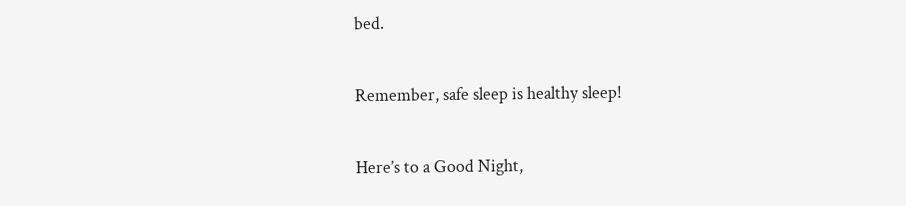bed.

Remember, safe sleep is healthy sleep!

Here’s to a Good Night,